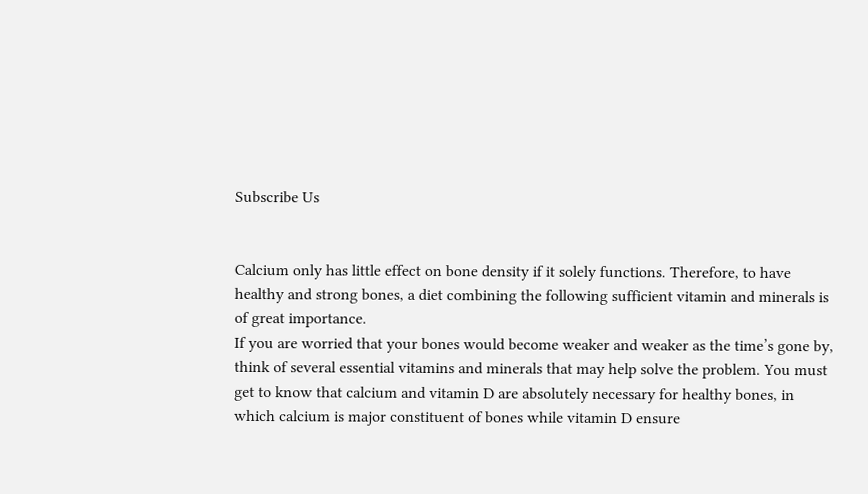Subscribe Us


Calcium only has little effect on bone density if it solely functions. Therefore, to have healthy and strong bones, a diet combining the following sufficient vitamin and minerals is of great importance.
If you are worried that your bones would become weaker and weaker as the time’s gone by, think of several essential vitamins and minerals that may help solve the problem. You must get to know that calcium and vitamin D are absolutely necessary for healthy bones, in which calcium is major constituent of bones while vitamin D ensure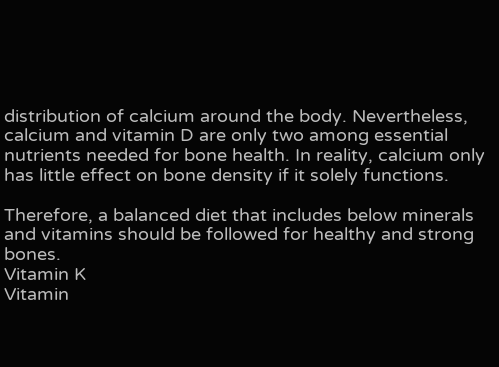distribution of calcium around the body. Nevertheless, calcium and vitamin D are only two among essential nutrients needed for bone health. In reality, calcium only has little effect on bone density if it solely functions.

Therefore, a balanced diet that includes below minerals and vitamins should be followed for healthy and strong bones.
Vitamin K
Vitamin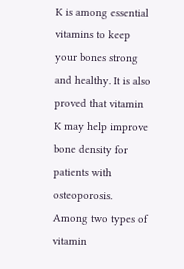K is among essential vitamins to keep your bones strong and healthy. It is also proved that vitamin K may help improve bone density for patients with osteoporosis.  Among two types of vitamin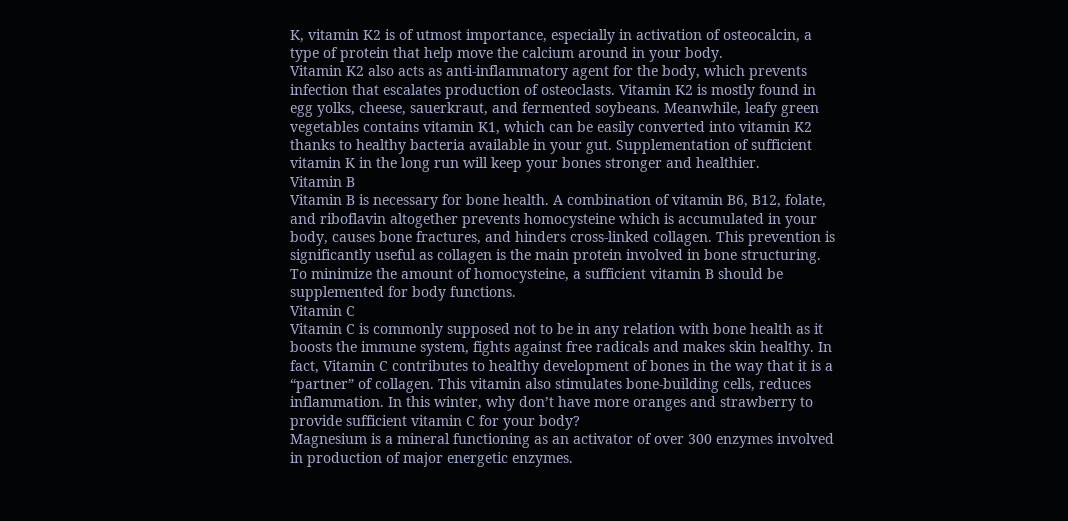K, vitamin K2 is of utmost importance, especially in activation of osteocalcin, a type of protein that help move the calcium around in your body.
Vitamin K2 also acts as anti-inflammatory agent for the body, which prevents infection that escalates production of osteoclasts. Vitamin K2 is mostly found in egg yolks, cheese, sauerkraut, and fermented soybeans. Meanwhile, leafy green vegetables contains vitamin K1, which can be easily converted into vitamin K2 thanks to healthy bacteria available in your gut. Supplementation of sufficient vitamin K in the long run will keep your bones stronger and healthier.
Vitamin B
Vitamin B is necessary for bone health. A combination of vitamin B6, B12, folate, and riboflavin altogether prevents homocysteine which is accumulated in your body, causes bone fractures, and hinders cross-linked collagen. This prevention is significantly useful as collagen is the main protein involved in bone structuring.
To minimize the amount of homocysteine, a sufficient vitamin B should be supplemented for body functions.
Vitamin C
Vitamin C is commonly supposed not to be in any relation with bone health as it boosts the immune system, fights against free radicals and makes skin healthy. In fact, Vitamin C contributes to healthy development of bones in the way that it is a “partner” of collagen. This vitamin also stimulates bone-building cells, reduces inflammation. In this winter, why don’t have more oranges and strawberry to provide sufficient vitamin C for your body?
Magnesium is a mineral functioning as an activator of over 300 enzymes involved in production of major energetic enzymes.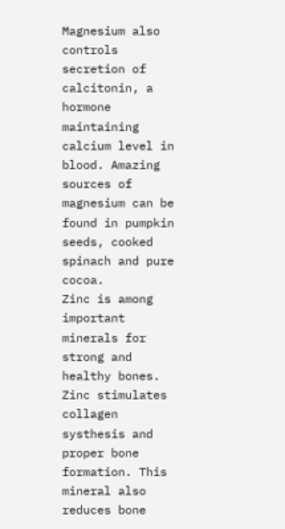Magnesium also controls secretion of calcitonin, a hormone maintaining calcium level in blood. Amazing sources of magnesium can be found in pumpkin seeds, cooked spinach and pure cocoa.
Zinc is among important minerals for strong and healthy bones. Zinc stimulates collagen systhesis and proper bone formation. This mineral also reduces bone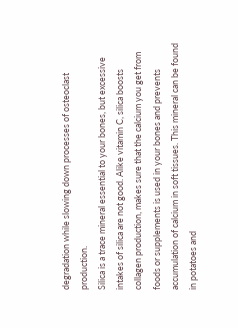degradation while slowing down processes of osteoclast production.
Silica is a trace mineral essential to your bones, but excessive intakes of silica are not good. Alike vitamin C, silica boosts collagen production, makes sure that the calcium you get from foods or supplements is used in your bones and prevents accumulation of calcium in soft tissues. This mineral can be found in potatoes and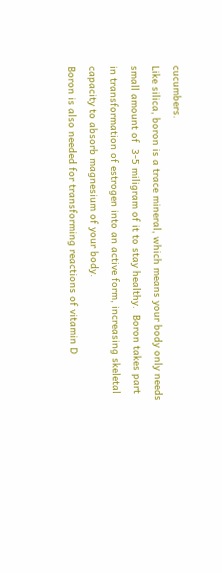cucumbers.
Like silica, boron is a trace mineral, which means your body only needs small amount of  3-5 miligram of it to stay healthy.  Boron takes part in transformation of estrogen into an active form, increasing skeletal capacity to absorb magnesium of your body.
Boron is also needed for transforming reactions of vitamin D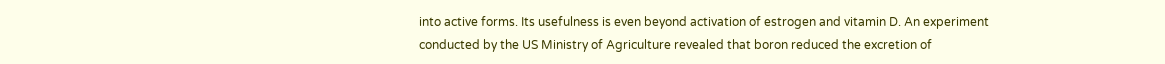into active forms. Its usefulness is even beyond activation of estrogen and vitamin D. An experiment conducted by the US Ministry of Agriculture revealed that boron reduced the excretion of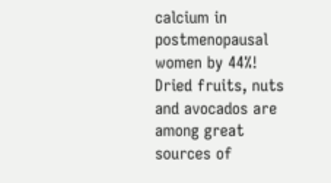calcium in postmenopausal women by 44%! Dried fruits, nuts and avocados are among great sources of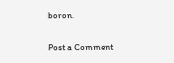boron.

Post a Comment